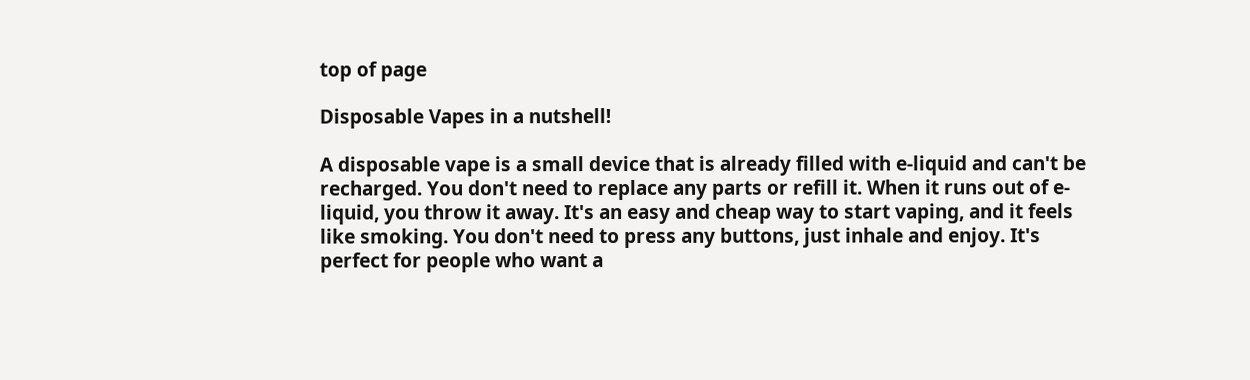top of page

Disposable Vapes in a nutshell!

A disposable vape is a small device that is already filled with e-liquid and can't be recharged. You don't need to replace any parts or refill it. When it runs out of e-liquid, you throw it away. It's an easy and cheap way to start vaping, and it feels like smoking. You don't need to press any buttons, just inhale and enjoy. It's perfect for people who want a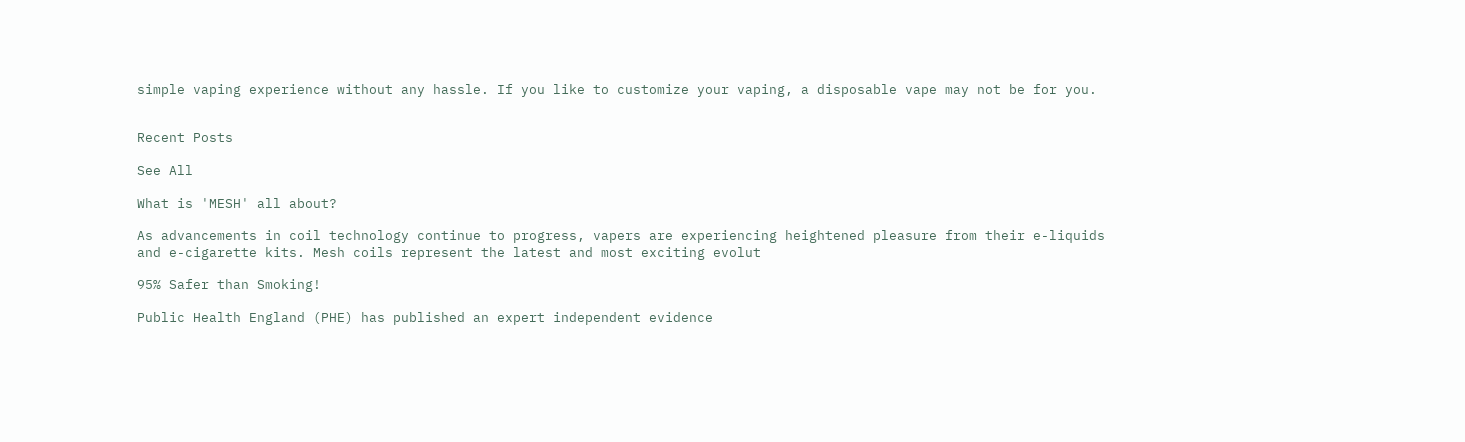simple vaping experience without any hassle. If you like to customize your vaping, a disposable vape may not be for you.


Recent Posts

See All

What is 'MESH' all about?

As advancements in coil technology continue to progress, vapers are experiencing heightened pleasure from their e-liquids and e-cigarette kits. Mesh coils represent the latest and most exciting evolut

95% Safer than Smoking!

Public Health England (PHE) has published an expert independent evidence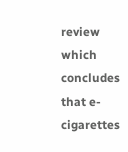review which concludes that e-cigarettes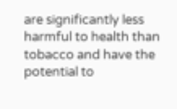are significantly less harmful to health than tobacco and have the potential to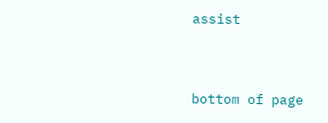assist


bottom of page